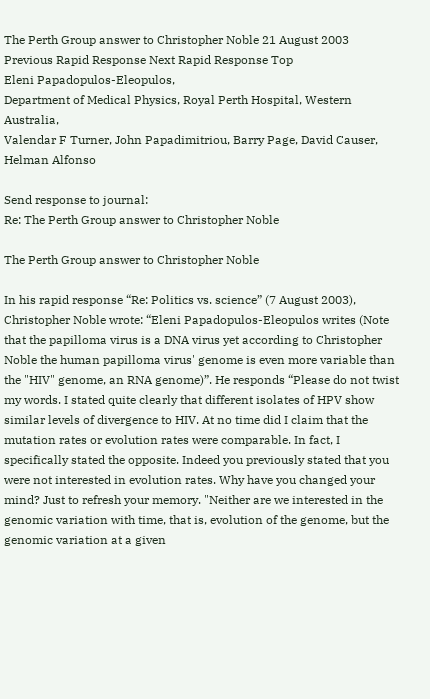The Perth Group answer to Christopher Noble 21 August 2003
Previous Rapid Response Next Rapid Response Top
Eleni Papadopulos-Eleopulos,
Department of Medical Physics, Royal Perth Hospital, Western Australia,
Valendar F Turner, John Papadimitriou, Barry Page, David Causer, Helman Alfonso

Send response to journal:
Re: The Perth Group answer to Christopher Noble

The Perth Group answer to Christopher Noble

In his rapid response “Re: Politics vs. science” (7 August 2003), Christopher Noble wrote: “Eleni Papadopulos-Eleopulos writes (Note that the papilloma virus is a DNA virus yet according to Christopher Noble the human papilloma virus' genome is even more variable than the "HIV" genome, an RNA genome)”. He responds “Please do not twist my words. I stated quite clearly that different isolates of HPV show similar levels of divergence to HIV. At no time did I claim that the mutation rates or evolution rates were comparable. In fact, I specifically stated the opposite. Indeed you previously stated that you were not interested in evolution rates. Why have you changed your mind? Just to refresh your memory. "Neither are we interested in the genomic variation with time, that is, evolution of the genome, but the genomic variation at a given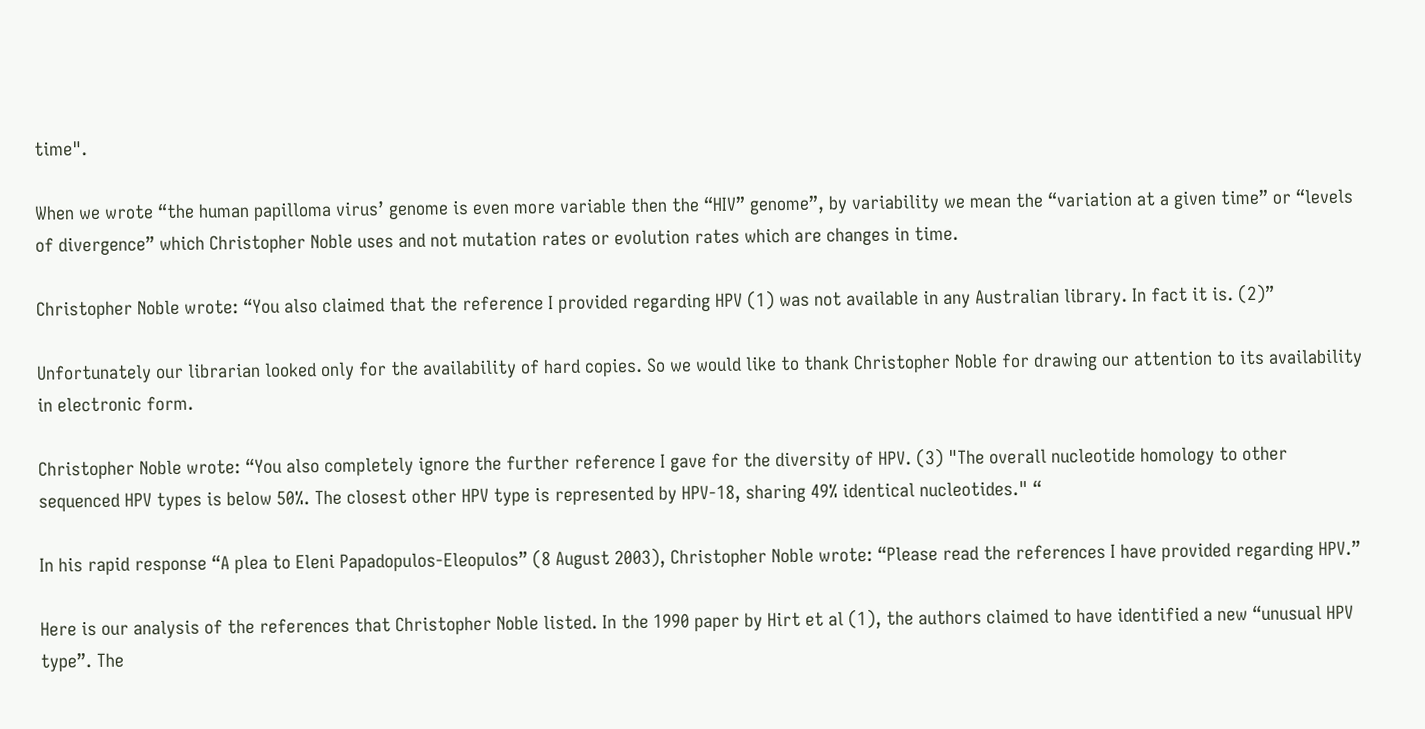time".

When we wrote “the human papilloma virus’ genome is even more variable then the “HIV” genome”, by variability we mean the “variation at a given time” or “levels of divergence” which Christopher Noble uses and not mutation rates or evolution rates which are changes in time.

Christopher Noble wrote: “You also claimed that the reference I provided regarding HPV (1) was not available in any Australian library. In fact it is. (2)”

Unfortunately our librarian looked only for the availability of hard copies. So we would like to thank Christopher Noble for drawing our attention to its availability in electronic form.

Christopher Noble wrote: “You also completely ignore the further reference I gave for the diversity of HPV. (3) "The overall nucleotide homology to other sequenced HPV types is below 50%. The closest other HPV type is represented by HPV-18, sharing 49% identical nucleotides." “

In his rapid response “A plea to Eleni Papadopulos-Eleopulos” (8 August 2003), Christopher Noble wrote: “Please read the references I have provided regarding HPV.”

Here is our analysis of the references that Christopher Noble listed. In the 1990 paper by Hirt et al (1), the authors claimed to have identified a new “unusual HPV type”. The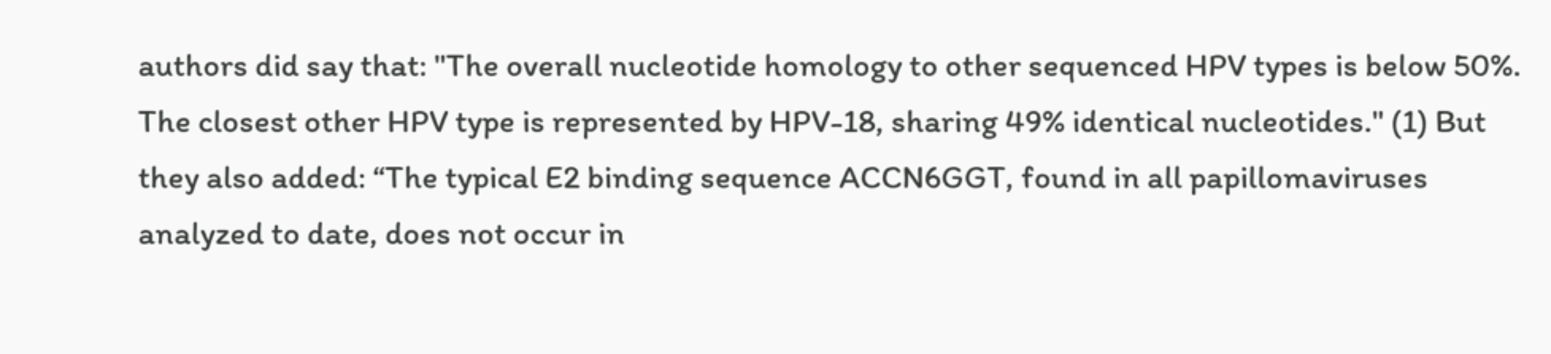authors did say that: "The overall nucleotide homology to other sequenced HPV types is below 50%. The closest other HPV type is represented by HPV-18, sharing 49% identical nucleotides." (1) But they also added: “The typical E2 binding sequence ACCN6GGT, found in all papillomaviruses analyzed to date, does not occur in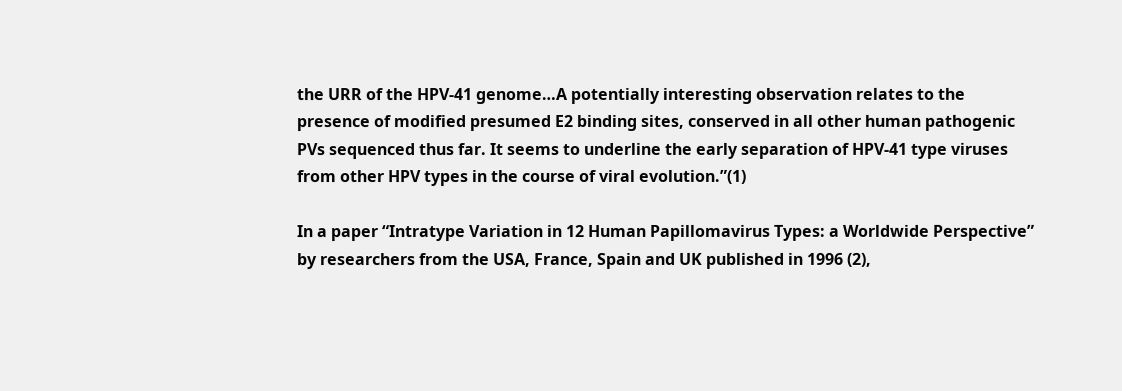the URR of the HPV-41 genome…A potentially interesting observation relates to the presence of modified presumed E2 binding sites, conserved in all other human pathogenic PVs sequenced thus far. It seems to underline the early separation of HPV-41 type viruses from other HPV types in the course of viral evolution.”(1)

In a paper “Intratype Variation in 12 Human Papillomavirus Types: a Worldwide Perspective” by researchers from the USA, France, Spain and UK published in 1996 (2),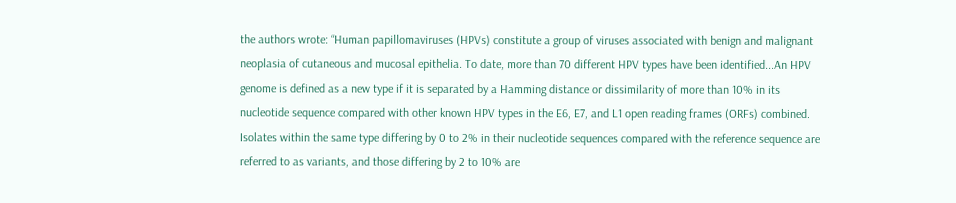the authors wrote: “Human papillomaviruses (HPVs) constitute a group of viruses associated with benign and malignant neoplasia of cutaneous and mucosal epithelia. To date, more than 70 different HPV types have been identified...An HPV genome is defined as a new type if it is separated by a Hamming distance or dissimilarity of more than 10% in its nucleotide sequence compared with other known HPV types in the E6, E7, and L1 open reading frames (ORFs) combined. Isolates within the same type differing by 0 to 2% in their nucleotide sequences compared with the reference sequence are referred to as variants, and those differing by 2 to 10% are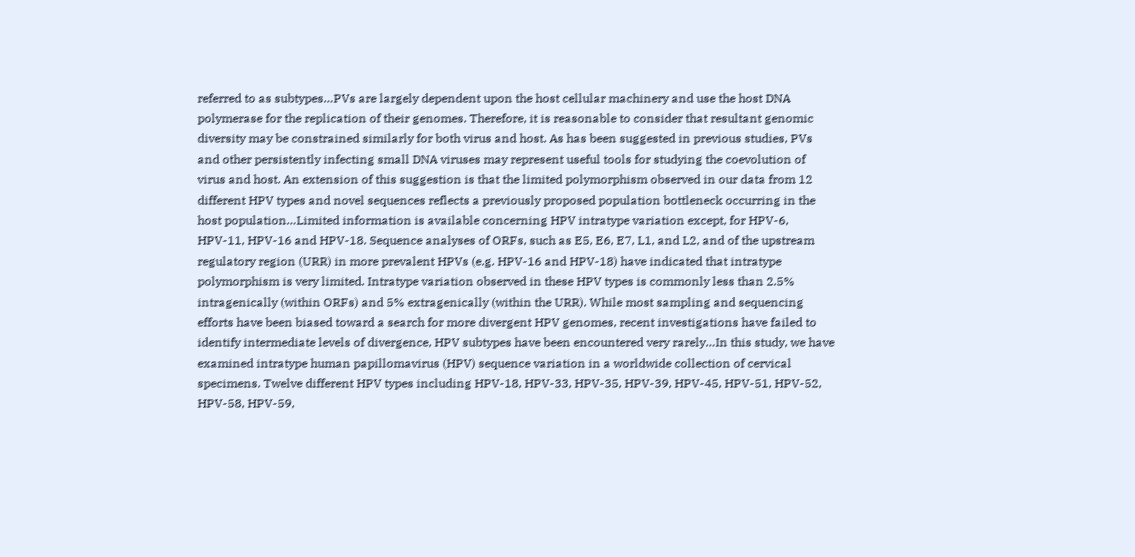referred to as subtypes…PVs are largely dependent upon the host cellular machinery and use the host DNA polymerase for the replication of their genomes. Therefore, it is reasonable to consider that resultant genomic diversity may be constrained similarly for both virus and host. As has been suggested in previous studies, PVs and other persistently infecting small DNA viruses may represent useful tools for studying the coevolution of virus and host. An extension of this suggestion is that the limited polymorphism observed in our data from 12 different HPV types and novel sequences reflects a previously proposed population bottleneck occurring in the host population…Limited information is available concerning HPV intratype variation except, for HPV-6, HPV-11, HPV-16 and HPV-18. Sequence analyses of ORFs, such as E5, E6, E7, L1, and L2, and of the upstream regulatory region (URR) in more prevalent HPVs (e.g. HPV-16 and HPV-18) have indicated that intratype polymorphism is very limited. Intratype variation observed in these HPV types is commonly less than 2.5% intragenically (within ORFs) and 5% extragenically (within the URR). While most sampling and sequencing efforts have been biased toward a search for more divergent HPV genomes, recent investigations have failed to identify intermediate levels of divergence, HPV subtypes have been encountered very rarely…In this study, we have examined intratype human papillomavirus (HPV) sequence variation in a worldwide collection of cervical specimens. Twelve different HPV types including HPV-18, HPV-33, HPV-35, HPV-39, HPV-45, HPV-51, HPV-52, HPV-58, HPV-59,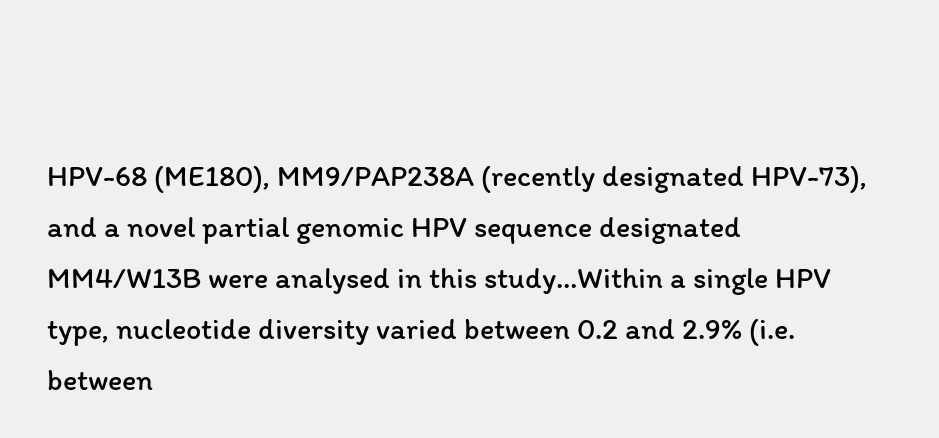HPV-68 (ME180), MM9/PAP238A (recently designated HPV-73), and a novel partial genomic HPV sequence designated MM4/W13B were analysed in this study…Within a single HPV type, nucleotide diversity varied between 0.2 and 2.9% (i.e. between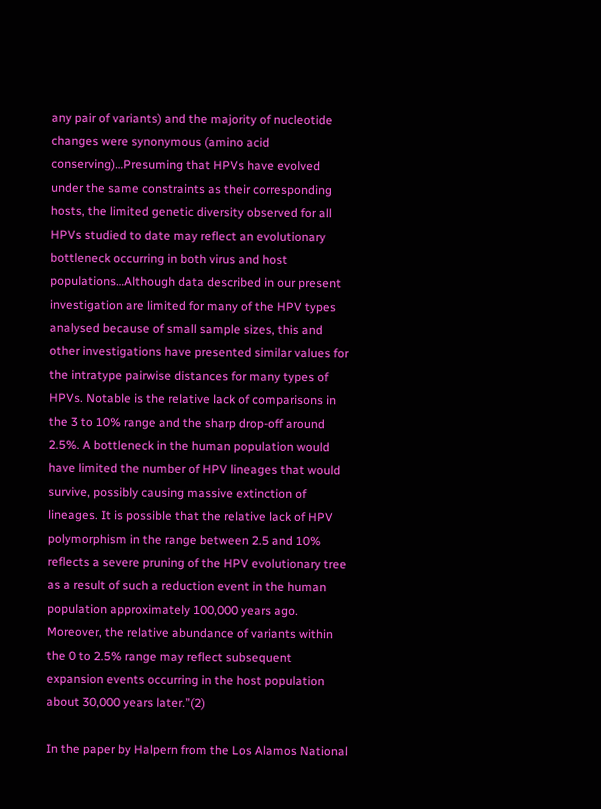any pair of variants) and the majority of nucleotide changes were synonymous (amino acid conserving)…Presuming that HPVs have evolved under the same constraints as their corresponding hosts, the limited genetic diversity observed for all HPVs studied to date may reflect an evolutionary bottleneck occurring in both virus and host populations…Although data described in our present investigation are limited for many of the HPV types analysed because of small sample sizes, this and other investigations have presented similar values for the intratype pairwise distances for many types of HPVs. Notable is the relative lack of comparisons in the 3 to 10% range and the sharp drop-off around 2.5%. A bottleneck in the human population would have limited the number of HPV lineages that would survive, possibly causing massive extinction of lineages. It is possible that the relative lack of HPV polymorphism in the range between 2.5 and 10% reflects a severe pruning of the HPV evolutionary tree as a result of such a reduction event in the human population approximately 100,000 years ago. Moreover, the relative abundance of variants within the 0 to 2.5% range may reflect subsequent expansion events occurring in the host population about 30,000 years later.”(2)

In the paper by Halpern from the Los Alamos National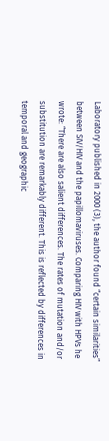Laboratory published in 2000 (3), the author found “certain similarities” between SIV/HIV and the papillomaviruses. Comparing HIV with HPVs he wrote: “There are also salient differences. The rates of mutation and/or substitution are remarkably different. This is reflected by differences in temporal and geographic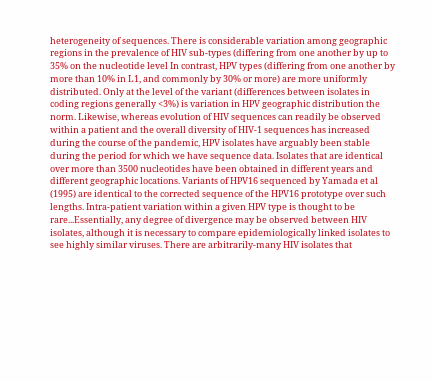heterogeneity of sequences. There is considerable variation among geographic regions in the prevalence of HIV sub-types (differing from one another by up to 35% on the nucleotide level In contrast, HPV types (differing from one another by more than 10% in L1, and commonly by 30% or more) are more uniformly distributed. Only at the level of the variant (differences between isolates in coding regions generally <3%) is variation in HPV geographic distribution the norm. Likewise, whereas evolution of HIV sequences can readily be observed within a patient and the overall diversity of HIV-1 sequences has increased during the course of the pandemic, HPV isolates have arguably been stable during the period for which we have sequence data. Isolates that are identical over more than 3500 nucleotides have been obtained in different years and different geographic locations. Variants of HPV16 sequenced by Yamada et al (1995) are identical to the corrected sequence of the HPV16 prototype over such lengths. Intra-patient variation within a given HPV type is thought to be rare...Essentially, any degree of divergence may be observed between HIV isolates, although it is necessary to compare epidemiologically linked isolates to see highly similar viruses. There are arbitrarily-many HIV isolates that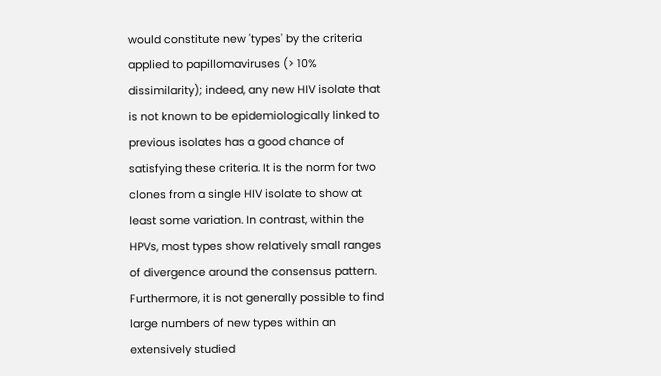would constitute new 'types' by the criteria applied to papillomaviruses (> 10% dissimilarity); indeed, any new HIV isolate that is not known to be epidemiologically linked to previous isolates has a good chance of satisfying these criteria. It is the norm for two clones from a single HIV isolate to show at least some variation. In contrast, within the HPVs, most types show relatively small ranges of divergence around the consensus pattern. Furthermore, it is not generally possible to find large numbers of new types within an extensively studied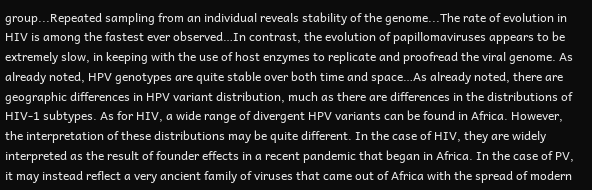group...Repeated sampling from an individual reveals stability of the genome...The rate of evolution in HIV is among the fastest ever observed…In contrast, the evolution of papillomaviruses appears to be extremely slow, in keeping with the use of host enzymes to replicate and proofread the viral genome. As already noted, HPV genotypes are quite stable over both time and space…As already noted, there are geographic differences in HPV variant distribution, much as there are differences in the distributions of HIV-1 subtypes. As for HIV, a wide range of divergent HPV variants can be found in Africa. However, the interpretation of these distributions may be quite different. In the case of HIV, they are widely interpreted as the result of founder effects in a recent pandemic that began in Africa. In the case of PV, it may instead reflect a very ancient family of viruses that came out of Africa with the spread of modern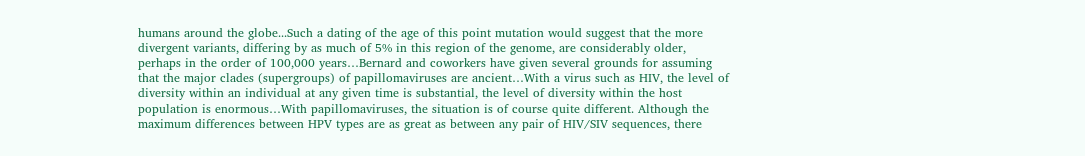humans around the globe...Such a dating of the age of this point mutation would suggest that the more divergent variants, differing by as much of 5% in this region of the genome, are considerably older, perhaps in the order of 100,000 years…Bernard and coworkers have given several grounds for assuming that the major clades (supergroups) of papillomaviruses are ancient…With a virus such as HIV, the level of diversity within an individual at any given time is substantial, the level of diversity within the host population is enormous…With papillomaviruses, the situation is of course quite different. Although the maximum differences between HPV types are as great as between any pair of HIV/SIV sequences, there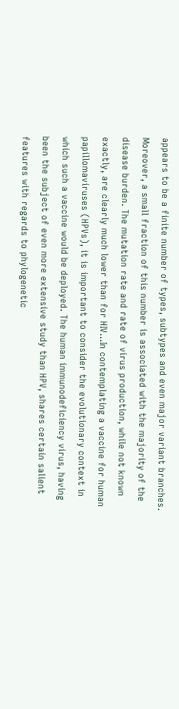appears to be a finite number of types, subtypes and even major variant branches. Moreover, a small fraction of this number is associated with the majority of the disease burden. The mutation rate and rate of virus production, while not known exactly, are clearly much lower than for HIV…In contemplating a vaccine for human papillomaviruses (HPVs), it is important to consider the evolutionary context in which such a vaccine would be deployed. The human immunodeficiency virus, having been the subject of even more extensive study than HPV, shares certain salient features with regards to phylogenetic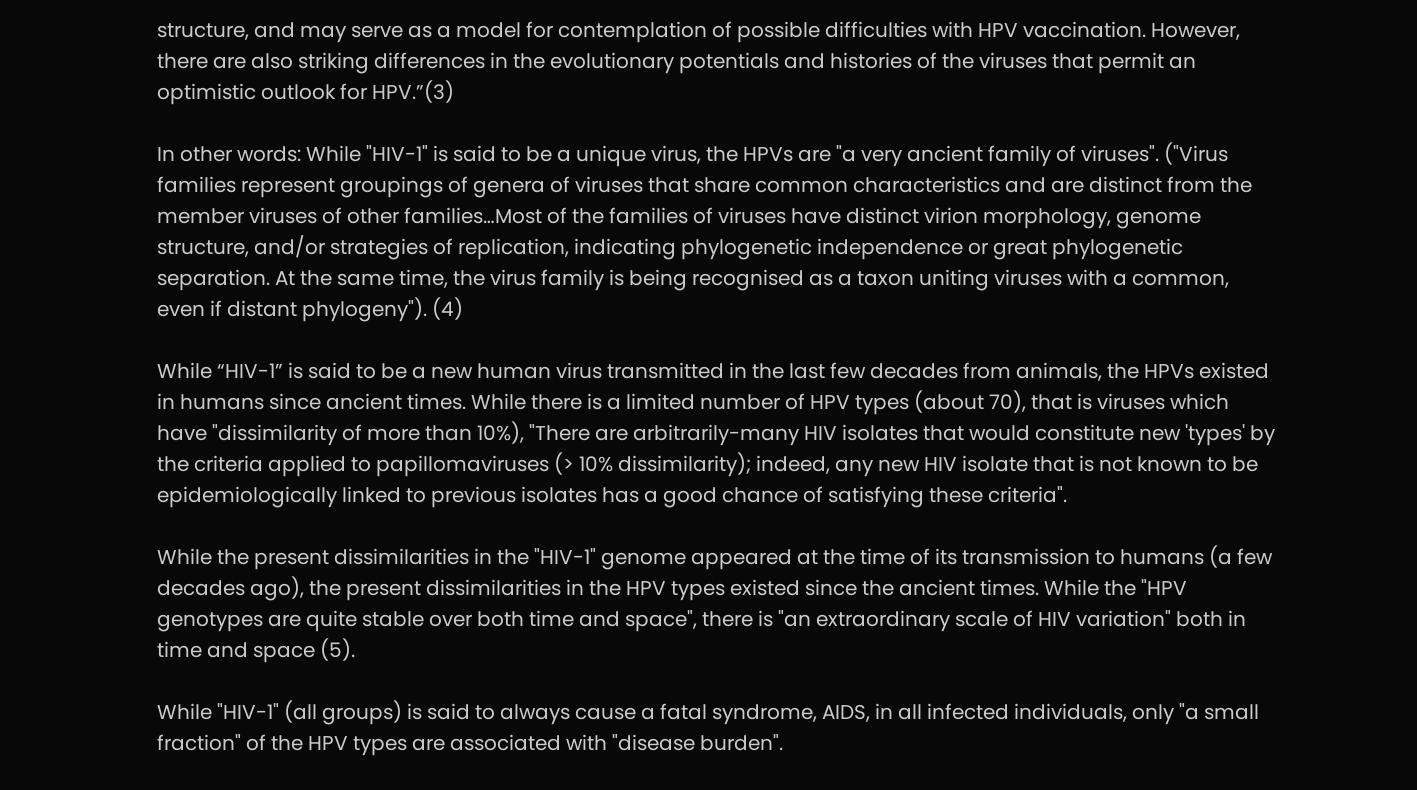structure, and may serve as a model for contemplation of possible difficulties with HPV vaccination. However, there are also striking differences in the evolutionary potentials and histories of the viruses that permit an optimistic outlook for HPV.”(3)

In other words: While "HIV-1" is said to be a unique virus, the HPVs are "a very ancient family of viruses". ("Virus families represent groupings of genera of viruses that share common characteristics and are distinct from the member viruses of other families…Most of the families of viruses have distinct virion morphology, genome structure, and/or strategies of replication, indicating phylogenetic independence or great phylogenetic separation. At the same time, the virus family is being recognised as a taxon uniting viruses with a common, even if distant phylogeny"). (4)

While “HIV-1” is said to be a new human virus transmitted in the last few decades from animals, the HPVs existed in humans since ancient times. While there is a limited number of HPV types (about 70), that is viruses which have "dissimilarity of more than 10%), "There are arbitrarily-many HIV isolates that would constitute new 'types' by the criteria applied to papillomaviruses (> 10% dissimilarity); indeed, any new HIV isolate that is not known to be epidemiologically linked to previous isolates has a good chance of satisfying these criteria".

While the present dissimilarities in the "HIV-1" genome appeared at the time of its transmission to humans (a few decades ago), the present dissimilarities in the HPV types existed since the ancient times. While the "HPV genotypes are quite stable over both time and space", there is "an extraordinary scale of HIV variation" both in time and space (5).

While "HIV-1" (all groups) is said to always cause a fatal syndrome, AIDS, in all infected individuals, only "a small fraction" of the HPV types are associated with "disease burden".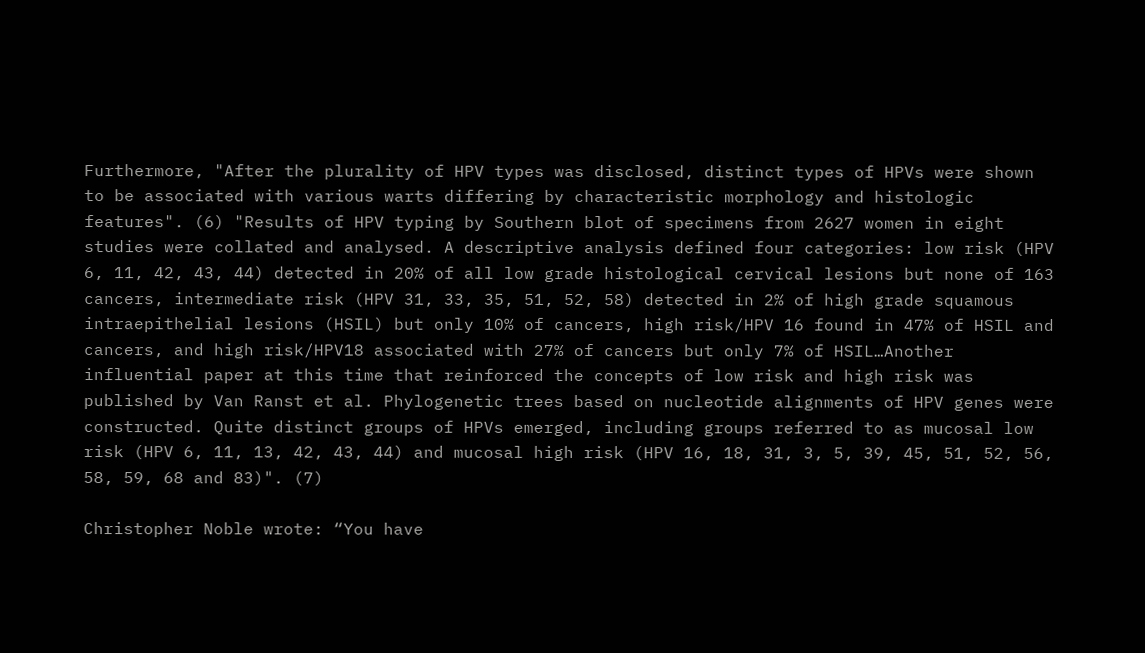Furthermore, "After the plurality of HPV types was disclosed, distinct types of HPVs were shown to be associated with various warts differing by characteristic morphology and histologic features". (6) "Results of HPV typing by Southern blot of specimens from 2627 women in eight studies were collated and analysed. A descriptive analysis defined four categories: low risk (HPV 6, 11, 42, 43, 44) detected in 20% of all low grade histological cervical lesions but none of 163 cancers, intermediate risk (HPV 31, 33, 35, 51, 52, 58) detected in 2% of high grade squamous intraepithelial lesions (HSIL) but only 10% of cancers, high risk/HPV 16 found in 47% of HSIL and cancers, and high risk/HPV18 associated with 27% of cancers but only 7% of HSIL…Another influential paper at this time that reinforced the concepts of low risk and high risk was published by Van Ranst et al. Phylogenetic trees based on nucleotide alignments of HPV genes were constructed. Quite distinct groups of HPVs emerged, including groups referred to as mucosal low risk (HPV 6, 11, 13, 42, 43, 44) and mucosal high risk (HPV 16, 18, 31, 3, 5, 39, 45, 51, 52, 56, 58, 59, 68 and 83)". (7)

Christopher Noble wrote: “You have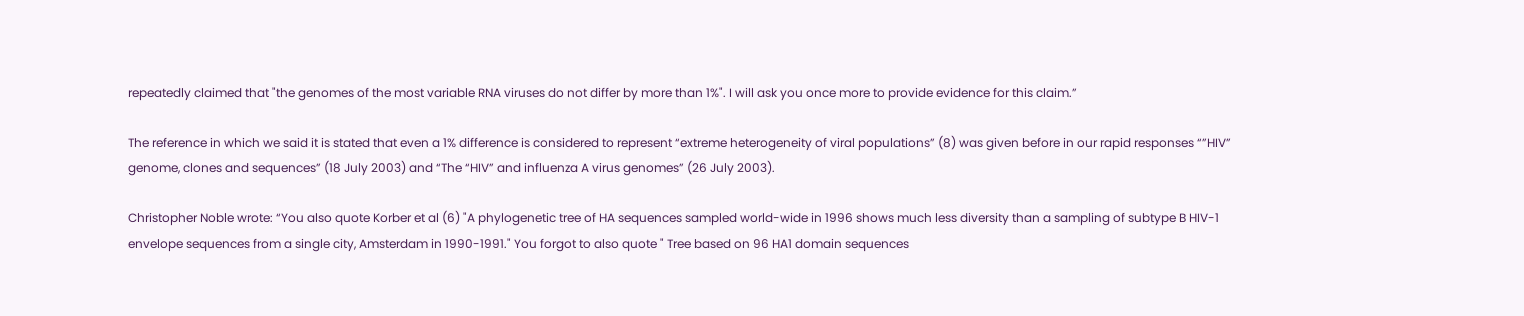repeatedly claimed that "the genomes of the most variable RNA viruses do not differ by more than 1%". I will ask you once more to provide evidence for this claim.”

The reference in which we said it is stated that even a 1% difference is considered to represent “extreme heterogeneity of viral populations” (8) was given before in our rapid responses “”HIV” genome, clones and sequences” (18 July 2003) and “The “HIV” and influenza A virus genomes” (26 July 2003).

Christopher Noble wrote: “You also quote Korber et al (6) "A phylogenetic tree of HA sequences sampled world-wide in 1996 shows much less diversity than a sampling of subtype B HIV-1 envelope sequences from a single city, Amsterdam in 1990-1991." You forgot to also quote " Tree based on 96 HA1 domain sequences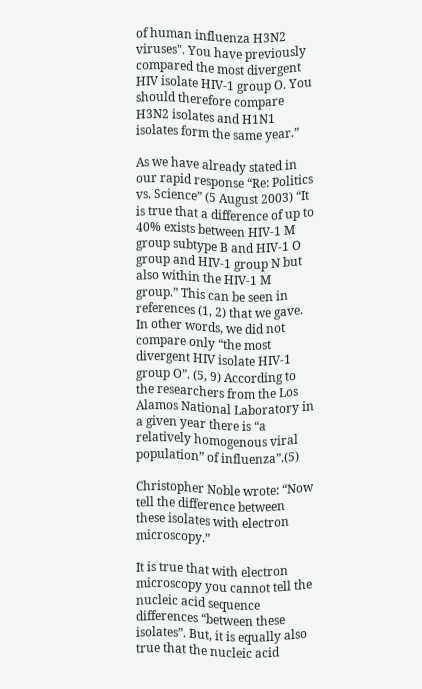of human influenza H3N2 viruses". You have previously compared the most divergent HIV isolate HIV-1 group O. You should therefore compare H3N2 isolates and H1N1 isolates form the same year.”

As we have already stated in our rapid response “Re: Politics vs. Science” (5 August 2003) “It is true that a difference of up to 40% exists between HIV-1 M group subtype B and HIV-1 O group and HIV-1 group N but also within the HIV-1 M group.” This can be seen in references (1, 2) that we gave. In other words, we did not compare only “the most divergent HIV isolate HIV-1 group O”. (5, 9) According to the researchers from the Los Alamos National Laboratory in a given year there is “a relatively homogenous viral population” of influenza”.(5)

Christopher Noble wrote: “Now tell the difference between these isolates with electron microscopy.”

It is true that with electron microscopy you cannot tell the nucleic acid sequence differences “between these isolates”. But, it is equally also true that the nucleic acid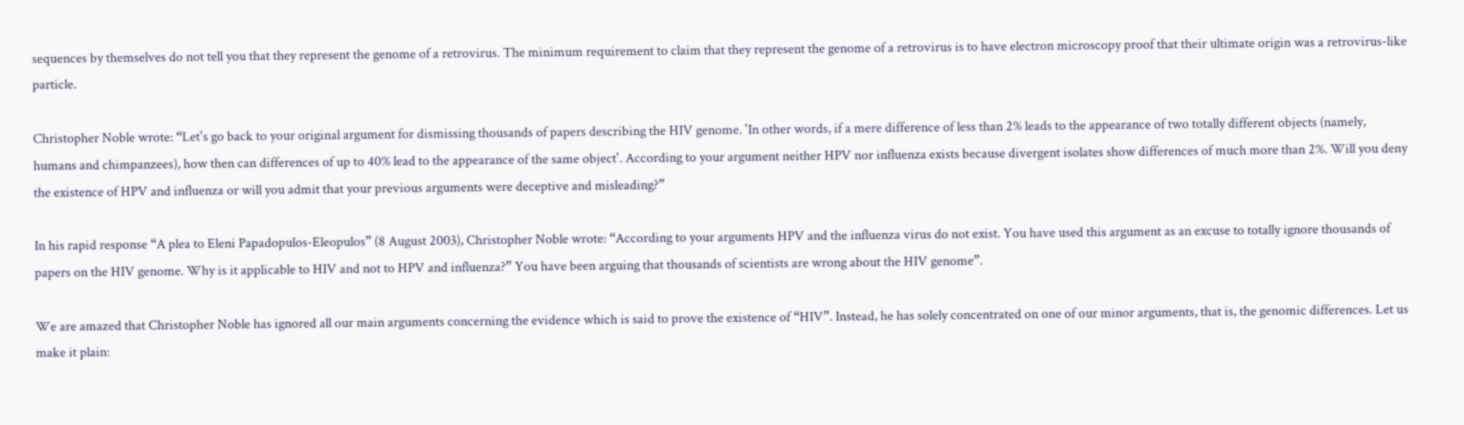sequences by themselves do not tell you that they represent the genome of a retrovirus. The minimum requirement to claim that they represent the genome of a retrovirus is to have electron microscopy proof that their ultimate origin was a retrovirus-like particle.

Christopher Noble wrote: “Let's go back to your original argument for dismissing thousands of papers describing the HIV genome. 'In other words, if a mere difference of less than 2% leads to the appearance of two totally different objects (namely, humans and chimpanzees), how then can differences of up to 40% lead to the appearance of the same object'. According to your argument neither HPV nor influenza exists because divergent isolates show differences of much more than 2%. Will you deny the existence of HPV and influenza or will you admit that your previous arguments were deceptive and misleading?”

In his rapid response “A plea to Eleni Papadopulos-Eleopulos” (8 August 2003), Christopher Noble wrote: “According to your arguments HPV and the influenza virus do not exist. You have used this argument as an excuse to totally ignore thousands of papers on the HIV genome. Why is it applicable to HIV and not to HPV and influenza?” You have been arguing that thousands of scientists are wrong about the HIV genome”.

We are amazed that Christopher Noble has ignored all our main arguments concerning the evidence which is said to prove the existence of “HIV”. Instead, he has solely concentrated on one of our minor arguments, that is, the genomic differences. Let us make it plain: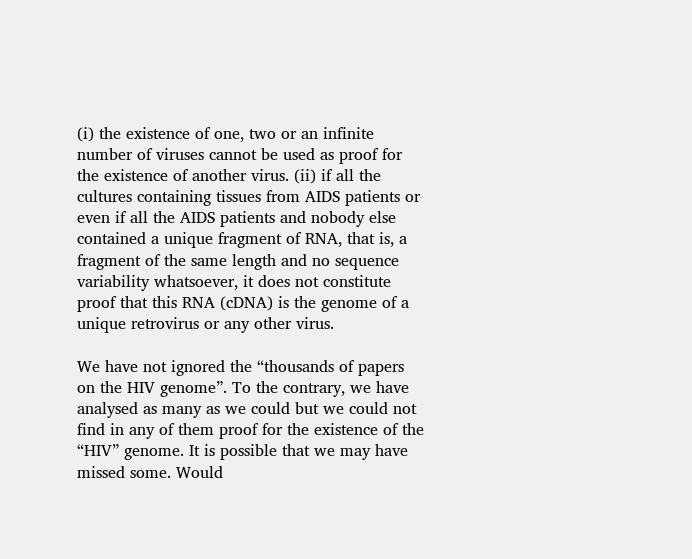(i) the existence of one, two or an infinite number of viruses cannot be used as proof for the existence of another virus. (ii) if all the cultures containing tissues from AIDS patients or even if all the AIDS patients and nobody else contained a unique fragment of RNA, that is, a fragment of the same length and no sequence variability whatsoever, it does not constitute proof that this RNA (cDNA) is the genome of a unique retrovirus or any other virus.

We have not ignored the “thousands of papers on the HIV genome”. To the contrary, we have analysed as many as we could but we could not find in any of them proof for the existence of the “HIV” genome. It is possible that we may have missed some. Would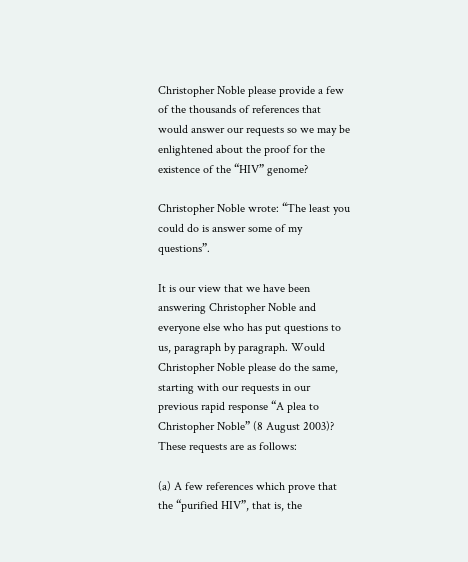Christopher Noble please provide a few of the thousands of references that would answer our requests so we may be enlightened about the proof for the existence of the “HIV” genome?

Christopher Noble wrote: “The least you could do is answer some of my questions”.

It is our view that we have been answering Christopher Noble and everyone else who has put questions to us, paragraph by paragraph. Would Christopher Noble please do the same, starting with our requests in our previous rapid response “A plea to Christopher Noble” (8 August 2003)? These requests are as follows:

(a) A few references which prove that the “purified HIV”, that is, the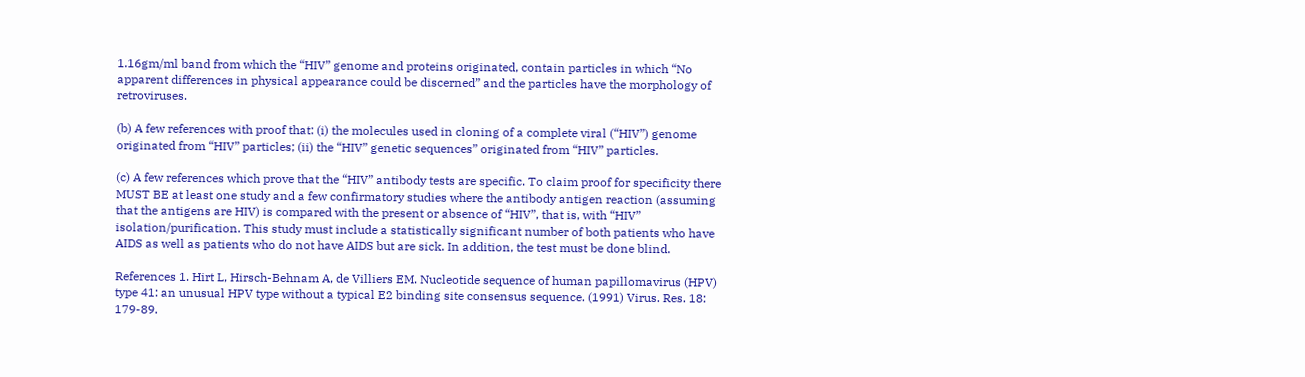1.16gm/ml band from which the “HIV” genome and proteins originated, contain particles in which “No apparent differences in physical appearance could be discerned” and the particles have the morphology of retroviruses.

(b) A few references with proof that: (i) the molecules used in cloning of a complete viral (“HIV”) genome originated from “HIV” particles; (ii) the “HIV” genetic sequences” originated from “HIV” particles.

(c) A few references which prove that the “HIV” antibody tests are specific. To claim proof for specificity there MUST BE at least one study and a few confirmatory studies where the antibody antigen reaction (assuming that the antigens are HIV) is compared with the present or absence of “HIV”, that is, with “HIV” isolation/purification. This study must include a statistically significant number of both patients who have AIDS as well as patients who do not have AIDS but are sick. In addition, the test must be done blind.

References 1. Hirt L, Hirsch-Behnam A, de Villiers EM. Nucleotide sequence of human papillomavirus (HPV) type 41: an unusual HPV type without a typical E2 binding site consensus sequence. (1991) Virus. Res. 18: 179-89.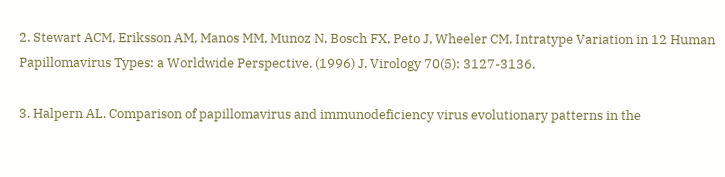2. Stewart ACM, Eriksson AM, Manos MM, Munoz N, Bosch FX, Peto J, Wheeler CM. Intratype Variation in 12 Human Papillomavirus Types: a Worldwide Perspective. (1996) J. Virology 70(5): 3127-3136.

3. Halpern AL. Comparison of papillomavirus and immunodeficiency virus evolutionary patterns in the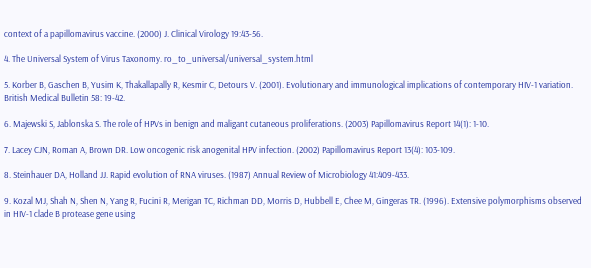context of a papillomavirus vaccine. (2000) J. Clinical Virology 19:43-56.

4. The Universal System of Virus Taxonomy. ro_to_universal/universal_system.html

5. Korber B, Gaschen B, Yusim K, Thakallapally R, Kesmir C, Detours V. (2001). Evolutionary and immunological implications of contemporary HIV-1 variation. British Medical Bulletin 58: 19-42.

6. Majewski S, Jablonska S. The role of HPVs in benign and maligant cutaneous proliferations. (2003) Papillomavirus Report 14(1): 1-10.

7. Lacey CJN, Roman A, Brown DR. Low oncogenic risk anogenital HPV infection. (2002) Papillomavirus Report 13(4): 103-109.

8. Steinhauer DA, Holland JJ. Rapid evolution of RNA viruses. (1987) Annual Review of Microbiology 41:409-433.

9. Kozal MJ, Shah N, Shen N, Yang R, Fucini R, Merigan TC, Richman DD, Morris D, Hubbell E, Chee M, Gingeras TR. (1996). Extensive polymorphisms observed in HIV-1 clade B protease gene using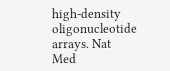high-density oligonucleotide arrays. Nat Med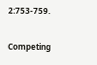2:753-759.

Competing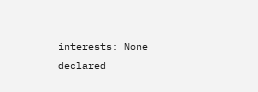interests: None declared